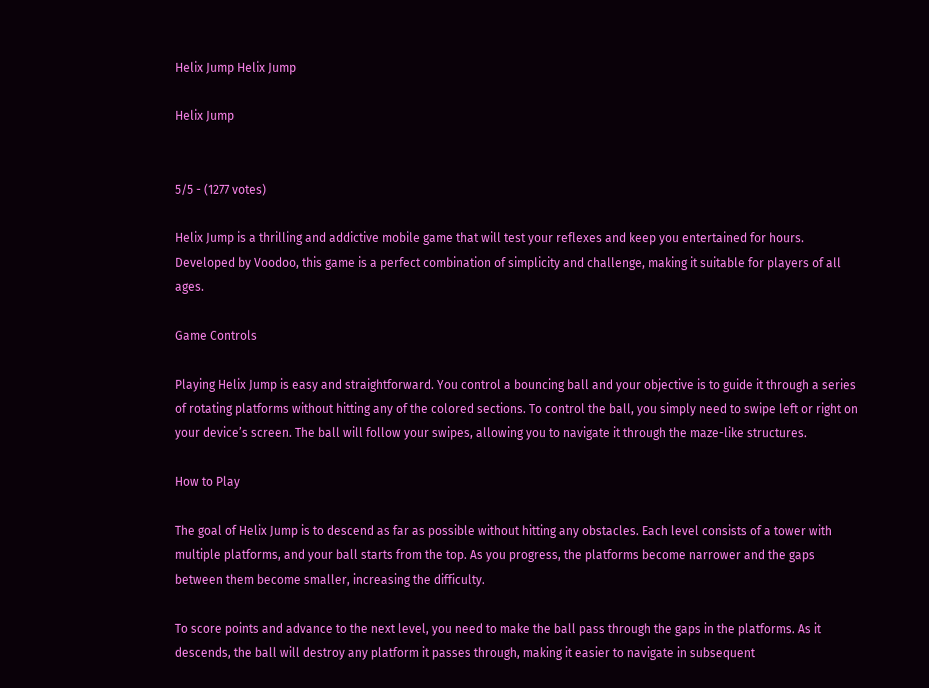Helix Jump Helix Jump

Helix Jump


5/5 - (1277 votes)

Helix Jump is a thrilling and addictive mobile game that will test your reflexes and keep you entertained for hours. Developed by Voodoo, this game is a perfect combination of simplicity and challenge, making it suitable for players of all ages.

Game Controls

Playing Helix Jump is easy and straightforward. You control a bouncing ball and your objective is to guide it through a series of rotating platforms without hitting any of the colored sections. To control the ball, you simply need to swipe left or right on your device’s screen. The ball will follow your swipes, allowing you to navigate it through the maze-like structures.

How to Play

The goal of Helix Jump is to descend as far as possible without hitting any obstacles. Each level consists of a tower with multiple platforms, and your ball starts from the top. As you progress, the platforms become narrower and the gaps between them become smaller, increasing the difficulty.

To score points and advance to the next level, you need to make the ball pass through the gaps in the platforms. As it descends, the ball will destroy any platform it passes through, making it easier to navigate in subsequent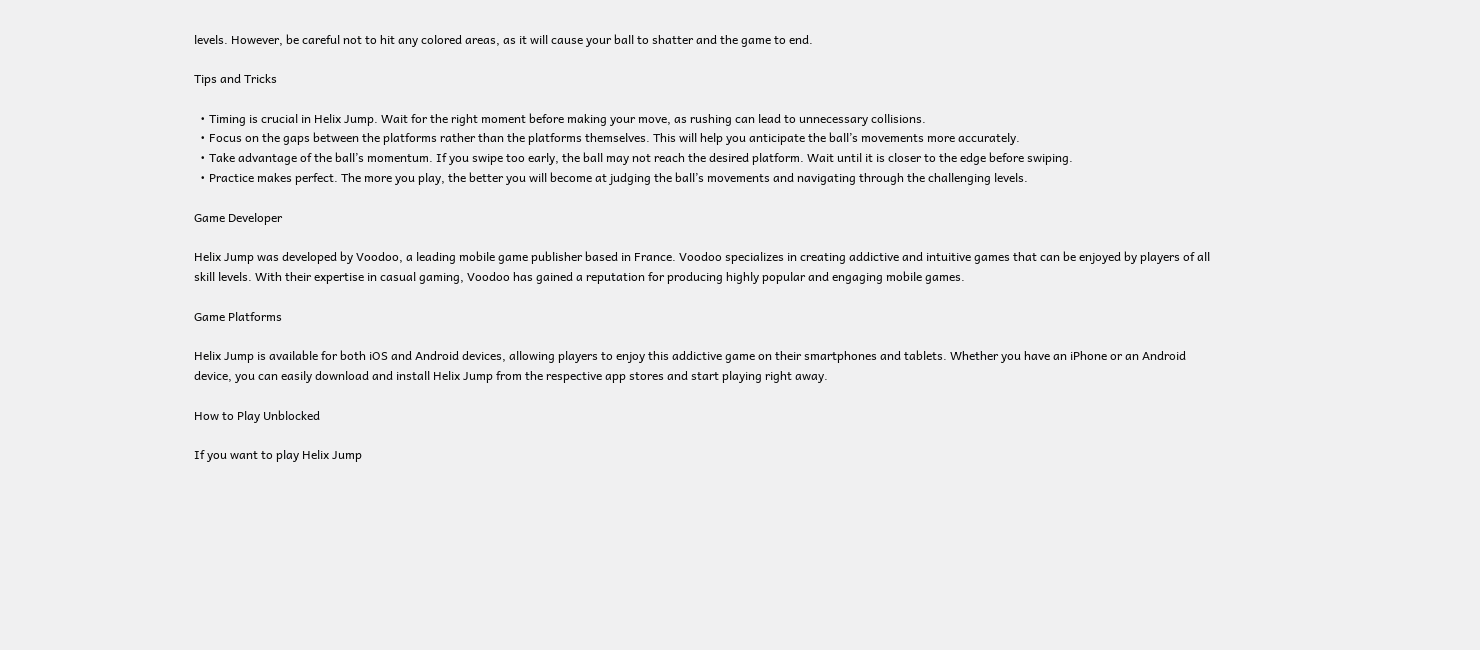levels. However, be careful not to hit any colored areas, as it will cause your ball to shatter and the game to end.

Tips and Tricks

  • Timing is crucial in Helix Jump. Wait for the right moment before making your move, as rushing can lead to unnecessary collisions.
  • Focus on the gaps between the platforms rather than the platforms themselves. This will help you anticipate the ball’s movements more accurately.
  • Take advantage of the ball’s momentum. If you swipe too early, the ball may not reach the desired platform. Wait until it is closer to the edge before swiping.
  • Practice makes perfect. The more you play, the better you will become at judging the ball’s movements and navigating through the challenging levels.

Game Developer

Helix Jump was developed by Voodoo, a leading mobile game publisher based in France. Voodoo specializes in creating addictive and intuitive games that can be enjoyed by players of all skill levels. With their expertise in casual gaming, Voodoo has gained a reputation for producing highly popular and engaging mobile games.

Game Platforms

Helix Jump is available for both iOS and Android devices, allowing players to enjoy this addictive game on their smartphones and tablets. Whether you have an iPhone or an Android device, you can easily download and install Helix Jump from the respective app stores and start playing right away.

How to Play Unblocked

If you want to play Helix Jump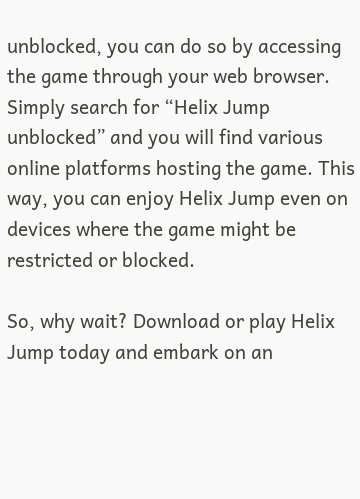unblocked, you can do so by accessing the game through your web browser. Simply search for “Helix Jump unblocked” and you will find various online platforms hosting the game. This way, you can enjoy Helix Jump even on devices where the game might be restricted or blocked.

So, why wait? Download or play Helix Jump today and embark on an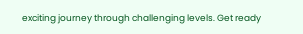exciting journey through challenging levels. Get ready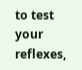to test your reflexes,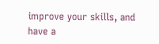improve your skills, and have a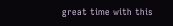great time with this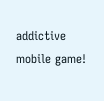addictive mobile game!